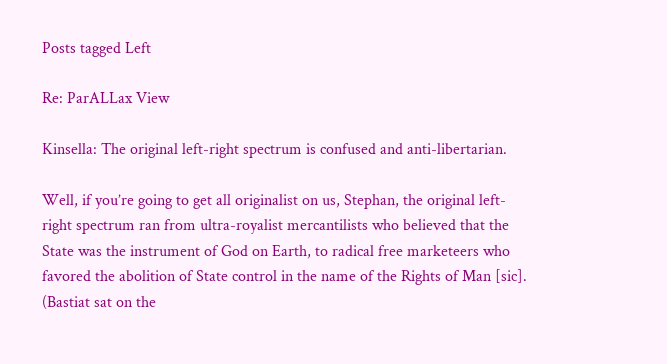Posts tagged Left

Re: ParALLax View

Kinsella: The original left-right spectrum is confused and anti-libertarian.

Well, if you’re going to get all originalist on us, Stephan, the original left-right spectrum ran from ultra-royalist mercantilists who believed that the State was the instrument of God on Earth, to radical free marketeers who favored the abolition of State control in the name of the Rights of Man [sic]. (Bastiat sat on the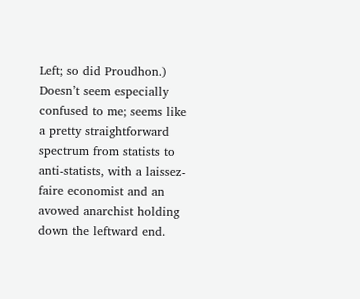Left; so did Proudhon.) Doesn’t seem especially confused to me; seems like a pretty straightforward spectrum from statists to anti-statists, with a laissez-faire economist and an avowed anarchist holding down the leftward end.